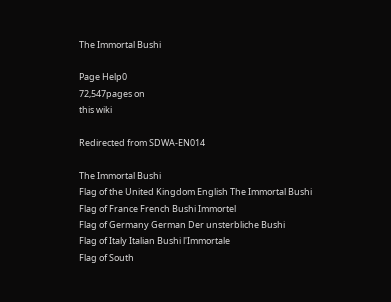The Immortal Bushi

Page Help0
72,547pages on
this wiki

Redirected from SDWA-EN014

The Immortal Bushi
Flag of the United Kingdom English The Immortal Bushi
Flag of France French Bushi Immortel
Flag of Germany German Der unsterbliche Bushi
Flag of Italy Italian Bushi l'Immortale
Flag of South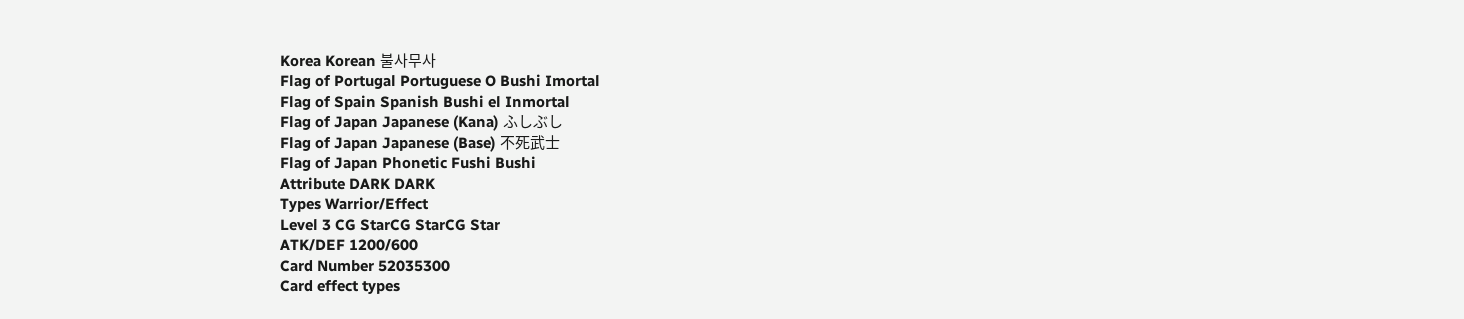Korea Korean 불사무사
Flag of Portugal Portuguese O Bushi Imortal
Flag of Spain Spanish Bushi el Inmortal
Flag of Japan Japanese (Kana) ふしぶし
Flag of Japan Japanese (Base) 不死武士
Flag of Japan Phonetic Fushi Bushi
Attribute DARK DARK
Types Warrior/Effect
Level 3 CG StarCG StarCG Star
ATK/DEF 1200/600
Card Number 52035300
Card effect types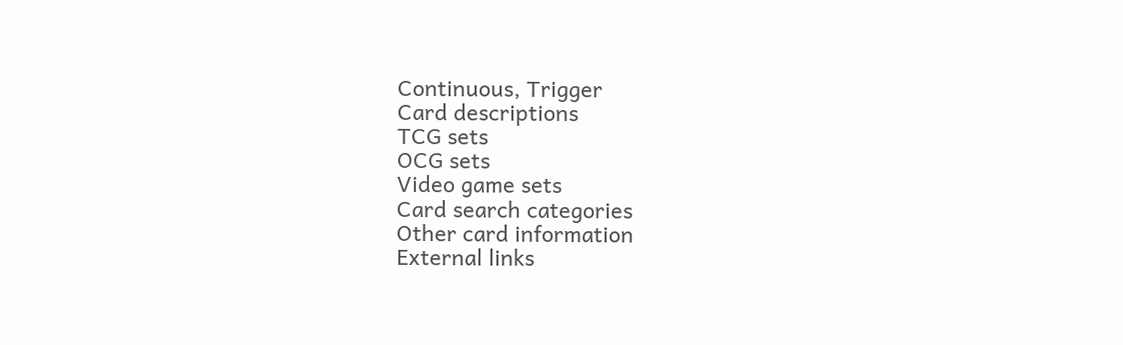Continuous, Trigger
Card descriptions
TCG sets
OCG sets
Video game sets
Card search categories
Other card information
External links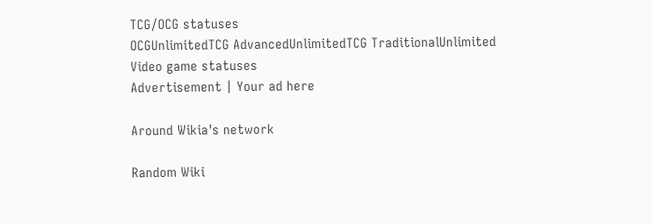TCG/OCG statuses
OCGUnlimitedTCG AdvancedUnlimitedTCG TraditionalUnlimited
Video game statuses
Advertisement | Your ad here

Around Wikia's network

Random Wiki